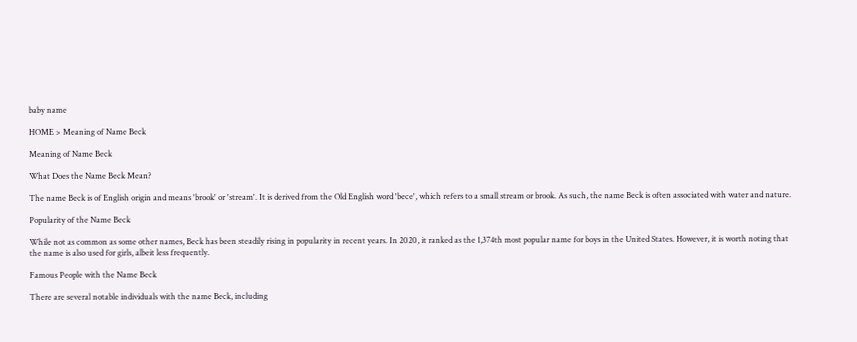baby name

HOME > Meaning of Name Beck

Meaning of Name Beck

What Does the Name Beck Mean?

The name Beck is of English origin and means 'brook' or 'stream'. It is derived from the Old English word 'bece', which refers to a small stream or brook. As such, the name Beck is often associated with water and nature.

Popularity of the Name Beck

While not as common as some other names, Beck has been steadily rising in popularity in recent years. In 2020, it ranked as the 1,374th most popular name for boys in the United States. However, it is worth noting that the name is also used for girls, albeit less frequently.

Famous People with the Name Beck

There are several notable individuals with the name Beck, including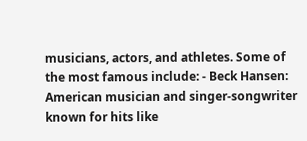musicians, actors, and athletes. Some of the most famous include: - Beck Hansen: American musician and singer-songwriter known for hits like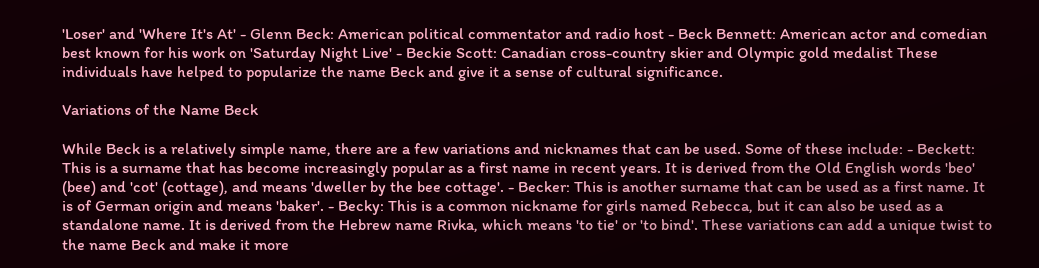'Loser' and 'Where It's At' - Glenn Beck: American political commentator and radio host - Beck Bennett: American actor and comedian best known for his work on 'Saturday Night Live' - Beckie Scott: Canadian cross-country skier and Olympic gold medalist These individuals have helped to popularize the name Beck and give it a sense of cultural significance.

Variations of the Name Beck

While Beck is a relatively simple name, there are a few variations and nicknames that can be used. Some of these include: - Beckett: This is a surname that has become increasingly popular as a first name in recent years. It is derived from the Old English words 'beo' (bee) and 'cot' (cottage), and means 'dweller by the bee cottage'. - Becker: This is another surname that can be used as a first name. It is of German origin and means 'baker'. - Becky: This is a common nickname for girls named Rebecca, but it can also be used as a standalone name. It is derived from the Hebrew name Rivka, which means 'to tie' or 'to bind'. These variations can add a unique twist to the name Beck and make it more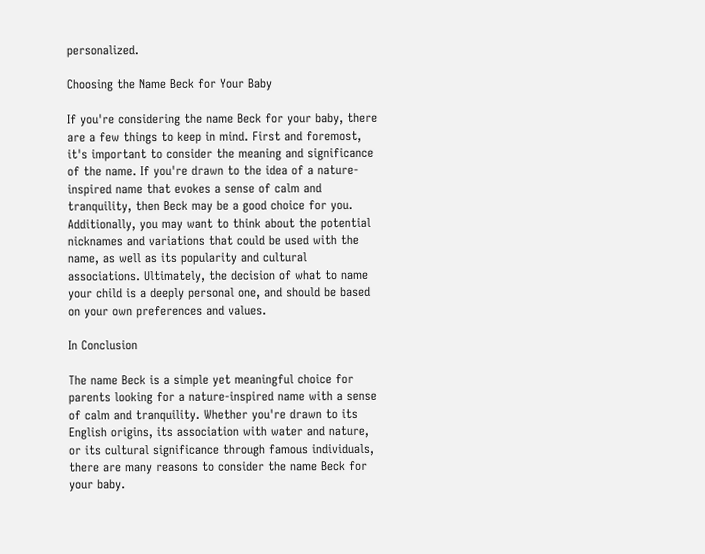personalized.

Choosing the Name Beck for Your Baby

If you're considering the name Beck for your baby, there are a few things to keep in mind. First and foremost, it's important to consider the meaning and significance of the name. If you're drawn to the idea of a nature-inspired name that evokes a sense of calm and tranquility, then Beck may be a good choice for you. Additionally, you may want to think about the potential nicknames and variations that could be used with the name, as well as its popularity and cultural associations. Ultimately, the decision of what to name your child is a deeply personal one, and should be based on your own preferences and values.

In Conclusion

The name Beck is a simple yet meaningful choice for parents looking for a nature-inspired name with a sense of calm and tranquility. Whether you're drawn to its English origins, its association with water and nature, or its cultural significance through famous individuals, there are many reasons to consider the name Beck for your baby.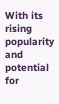With its rising popularity and potential for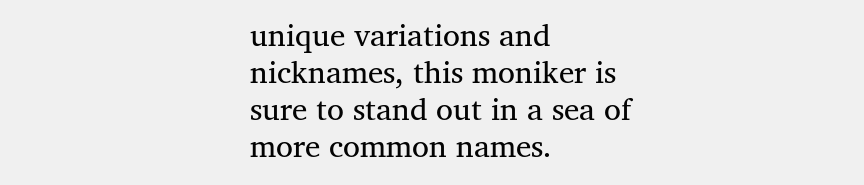unique variations and nicknames, this moniker is sure to stand out in a sea of more common names.